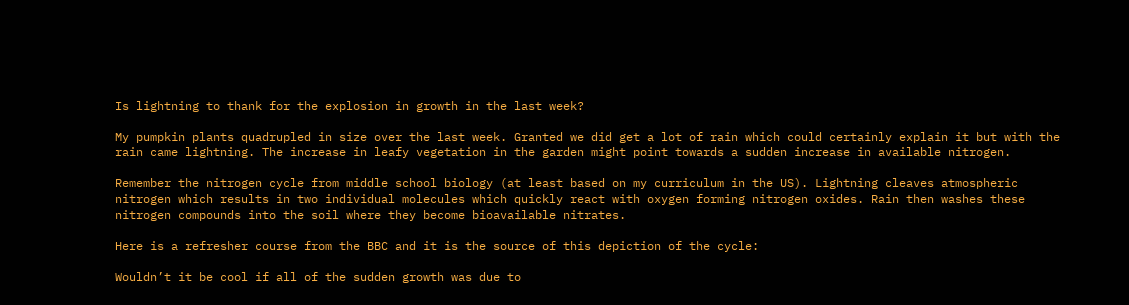Is lightning to thank for the explosion in growth in the last week?

My pumpkin plants quadrupled in size over the last week. Granted we did get a lot of rain which could certainly explain it but with the rain came lightning. The increase in leafy vegetation in the garden might point towards a sudden increase in available nitrogen.

Remember the nitrogen cycle from middle school biology (at least based on my curriculum in the US). Lightning cleaves atmospheric nitrogen which results in two individual molecules which quickly react with oxygen forming nitrogen oxides. Rain then washes these nitrogen compounds into the soil where they become bioavailable nitrates.

Here is a refresher course from the BBC and it is the source of this depiction of the cycle:

Wouldn’t it be cool if all of the sudden growth was due to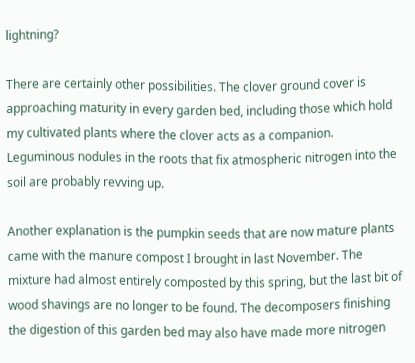lightning?

There are certainly other possibilities. The clover ground cover is approaching maturity in every garden bed, including those which hold my cultivated plants where the clover acts as a companion. Leguminous nodules in the roots that fix atmospheric nitrogen into the soil are probably revving up.

Another explanation is the pumpkin seeds that are now mature plants came with the manure compost I brought in last November. The mixture had almost entirely composted by this spring, but the last bit of wood shavings are no longer to be found. The decomposers finishing the digestion of this garden bed may also have made more nitrogen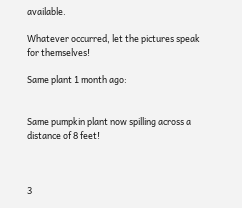available.

Whatever occurred, let the pictures speak for themselves!

Same plant 1 month ago:


Same pumpkin plant now spilling across a distance of 8 feet!



3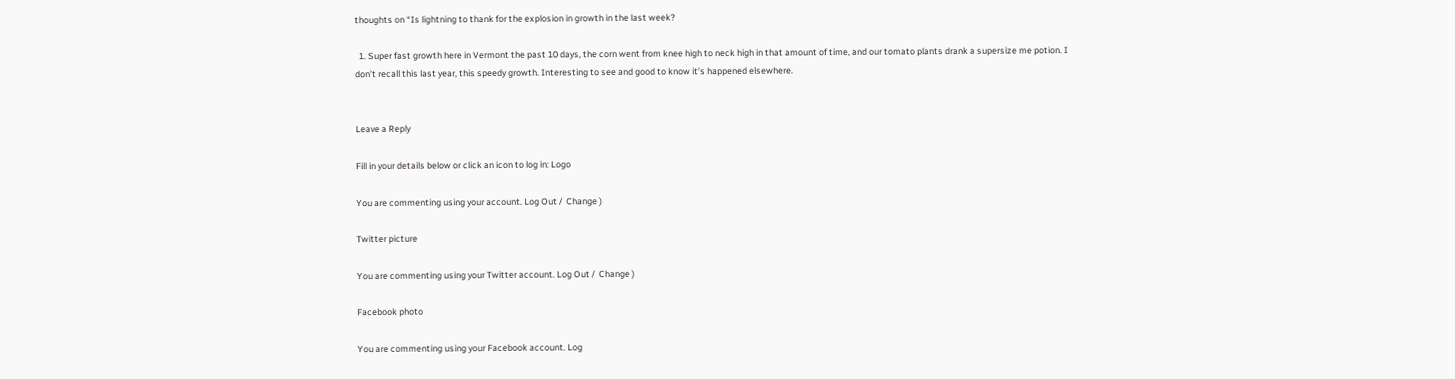thoughts on “Is lightning to thank for the explosion in growth in the last week?

  1. Super fast growth here in Vermont the past 10 days, the corn went from knee high to neck high in that amount of time, and our tomato plants drank a supersize me potion. I don’t recall this last year, this speedy growth. Interesting to see and good to know it’s happened elsewhere.


Leave a Reply

Fill in your details below or click an icon to log in: Logo

You are commenting using your account. Log Out /  Change )

Twitter picture

You are commenting using your Twitter account. Log Out /  Change )

Facebook photo

You are commenting using your Facebook account. Log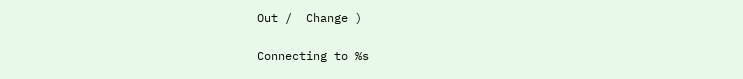Out /  Change )

Connecting to %s